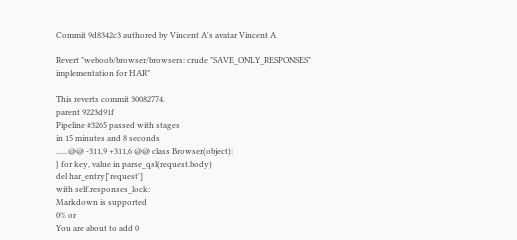Commit 9d8342c3 authored by Vincent A's avatar Vincent A

Revert "weboob/browser/browsers: crude "SAVE_ONLY_RESPONSES" implementation for HAR"

This reverts commit 30082774.
parent 9223d91f
Pipeline #3265 passed with stages
in 15 minutes and 8 seconds
......@@ -311,9 +311,6 @@ class Browser(object):
} for key, value in parse_qsl(request.body)
del har_entry['request']
with self.responses_lock:
Markdown is supported
0% or
You are about to add 0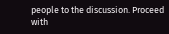people to the discussion. Proceed with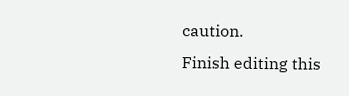caution.
Finish editing this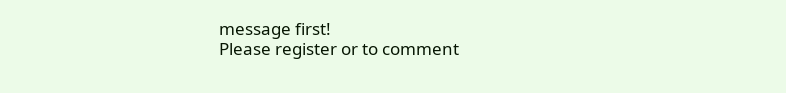message first!
Please register or to comment